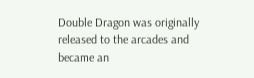Double Dragon was originally released to the arcades and became an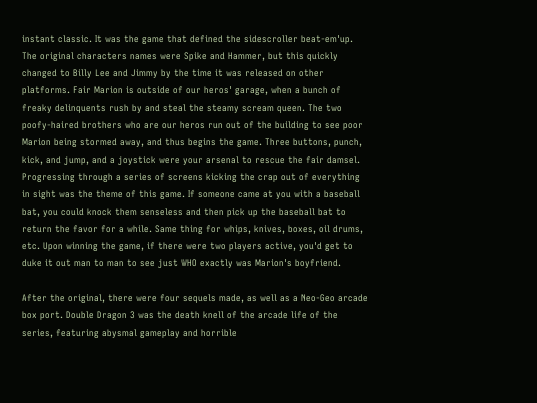instant classic. It was the game that defined the sidescroller beat-em'up. The original characters names were Spike and Hammer, but this quickly changed to Billy Lee and Jimmy by the time it was released on other platforms. Fair Marion is outside of our heros' garage, when a bunch of freaky delinquents rush by and steal the steamy scream queen. The two poofy-haired brothers who are our heros run out of the building to see poor Marion being stormed away, and thus begins the game. Three buttons, punch, kick, and jump, and a joystick were your arsenal to rescue the fair damsel. Progressing through a series of screens kicking the crap out of everything in sight was the theme of this game. If someone came at you with a baseball bat, you could knock them senseless and then pick up the baseball bat to return the favor for a while. Same thing for whips, knives, boxes, oil drums, etc. Upon winning the game, if there were two players active, you'd get to duke it out man to man to see just WHO exactly was Marion's boyfriend.

After the original, there were four sequels made, as well as a Neo-Geo arcade box port. Double Dragon 3 was the death knell of the arcade life of the series, featuring abysmal gameplay and horrible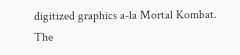digitized graphics a-la Mortal Kombat. The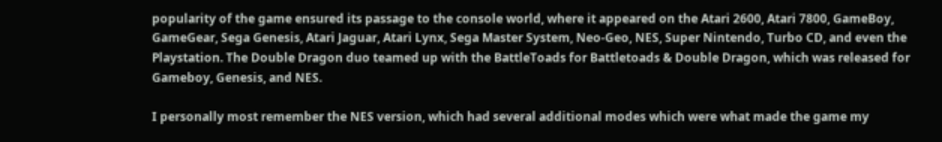popularity of the game ensured its passage to the console world, where it appeared on the Atari 2600, Atari 7800, GameBoy, GameGear, Sega Genesis, Atari Jaguar, Atari Lynx, Sega Master System, Neo-Geo, NES, Super Nintendo, Turbo CD, and even the Playstation. The Double Dragon duo teamed up with the BattleToads for Battletoads & Double Dragon, which was released for Gameboy, Genesis, and NES.

I personally most remember the NES version, which had several additional modes which were what made the game my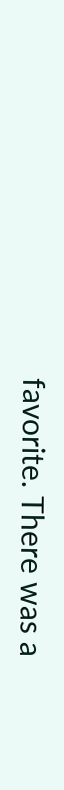favorite. There was a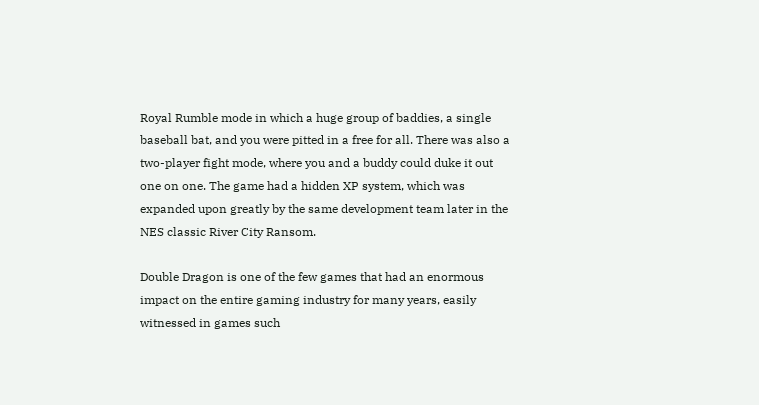Royal Rumble mode in which a huge group of baddies, a single baseball bat, and you were pitted in a free for all. There was also a two-player fight mode, where you and a buddy could duke it out one on one. The game had a hidden XP system, which was expanded upon greatly by the same development team later in the NES classic River City Ransom.

Double Dragon is one of the few games that had an enormous impact on the entire gaming industry for many years, easily witnessed in games such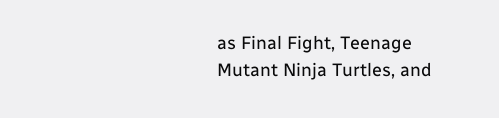as Final Fight, Teenage Mutant Ninja Turtles, and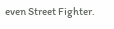even Street Fighter.